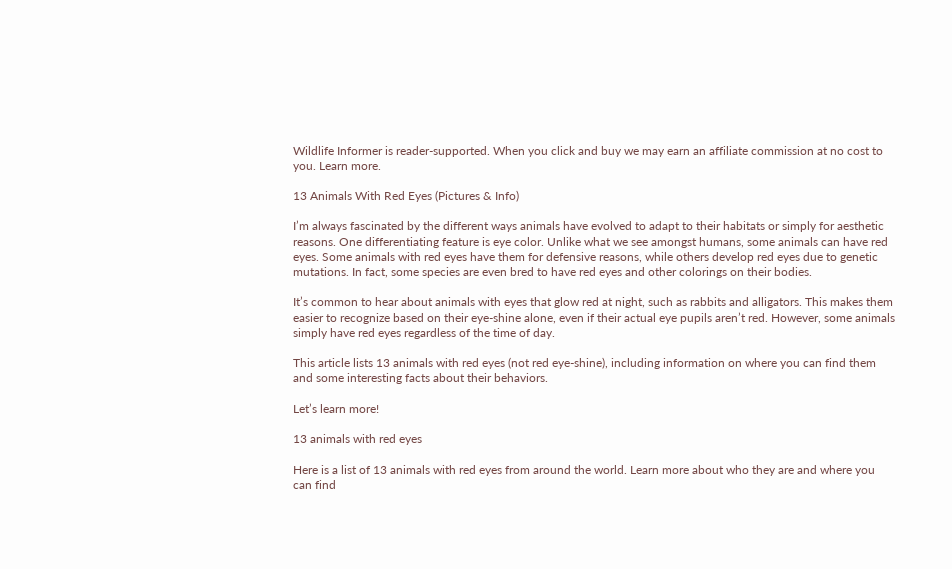Wildlife Informer is reader-supported. When you click and buy we may earn an affiliate commission at no cost to you. Learn more.

13 Animals With Red Eyes (Pictures & Info)

I’m always fascinated by the different ways animals have evolved to adapt to their habitats or simply for aesthetic reasons. One differentiating feature is eye color. Unlike what we see amongst humans, some animals can have red eyes. Some animals with red eyes have them for defensive reasons, while others develop red eyes due to genetic mutations. In fact, some species are even bred to have red eyes and other colorings on their bodies.

It’s common to hear about animals with eyes that glow red at night, such as rabbits and alligators. This makes them easier to recognize based on their eye-shine alone, even if their actual eye pupils aren’t red. However, some animals simply have red eyes regardless of the time of day.

This article lists 13 animals with red eyes (not red eye-shine), including information on where you can find them and some interesting facts about their behaviors.

Let’s learn more!

13 animals with red eyes

Here is a list of 13 animals with red eyes from around the world. Learn more about who they are and where you can find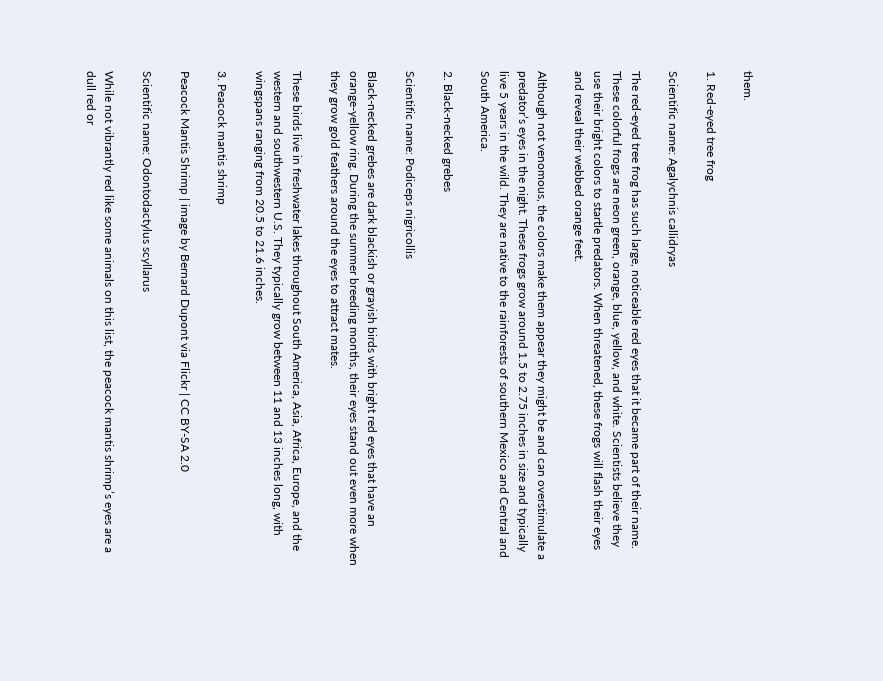them.

1. Red-eyed tree frog

Scientific name: Agalychnis callidryas

The red-eyed tree frog has such large, noticeable red eyes that it became part of their name. These colorful frogs are neon green, orange, blue, yellow, and white. Scientists believe they use their bright colors to startle predators. When threatened, these frogs will flash their eyes and reveal their webbed orange feet.

Although not venomous, the colors make them appear they might be and can overstimulate a predator’s eyes in the night. These frogs grow around 1.5 to 2.75 inches in size and typically live 5 years in the wild. They are native to the rainforests of southern Mexico and Central and South America.

2. Black-necked grebes

Scientific name: Podiceps nigricollis

Black-necked grebes are dark blackish or grayish birds with bright red eyes that have an orange-yellow ring. During the summer breeding months, their eyes stand out even more when they grow gold feathers around the eyes to attract mates.

These birds live in freshwater lakes throughout South America, Asia, Africa, Europe, and the western and southwestern U.S. They typically grow between 11 and 13 inches long, with wingspans ranging from 20.5 to 21.6 inches.

3. Peacock mantis shrimp

Peacock Mantis Shrimp | image by Bernard Dupont via Flickr | CC BY-SA 2.0

Scientific name: Odontodactylus scyllarus

While not vibrantly red like some animals on this list, the peacock mantis shrimp’s eyes are a dull red or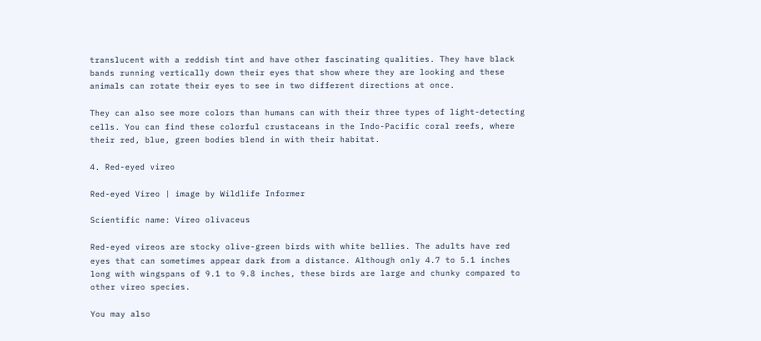translucent with a reddish tint and have other fascinating qualities. They have black bands running vertically down their eyes that show where they are looking and these animals can rotate their eyes to see in two different directions at once.

They can also see more colors than humans can with their three types of light-detecting cells. You can find these colorful crustaceans in the Indo-Pacific coral reefs, where their red, blue, green bodies blend in with their habitat.

4. Red-eyed vireo

Red-eyed Vireo | image by Wildlife Informer

Scientific name: Vireo olivaceus

Red-eyed vireos are stocky olive-green birds with white bellies. The adults have red eyes that can sometimes appear dark from a distance. Although only 4.7 to 5.1 inches long with wingspans of 9.1 to 9.8 inches, these birds are large and chunky compared to other vireo species.

You may also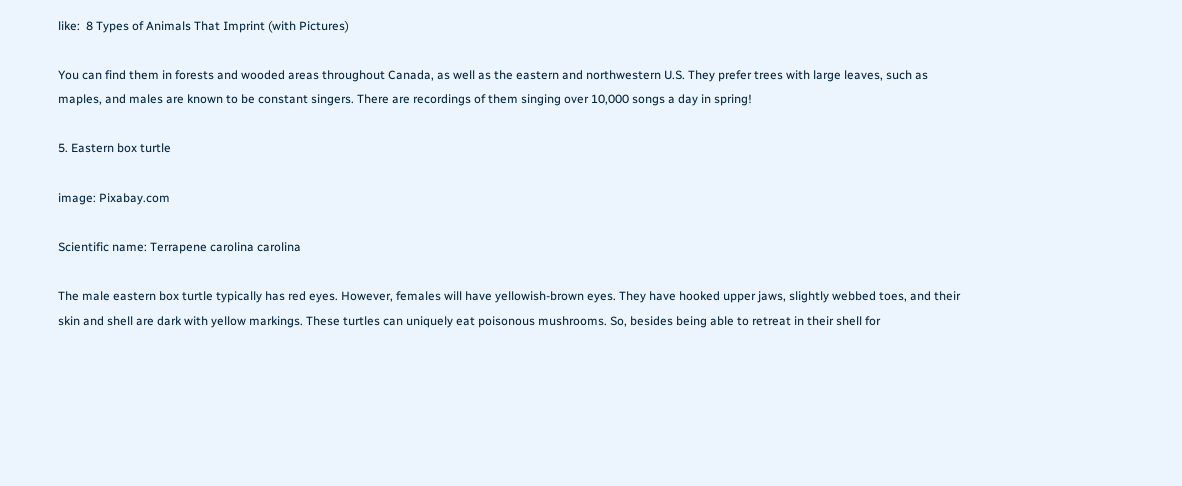like:  8 Types of Animals That Imprint (with Pictures)

You can find them in forests and wooded areas throughout Canada, as well as the eastern and northwestern U.S. They prefer trees with large leaves, such as maples, and males are known to be constant singers. There are recordings of them singing over 10,000 songs a day in spring!

5. Eastern box turtle

image: Pixabay.com

Scientific name: Terrapene carolina carolina

The male eastern box turtle typically has red eyes. However, females will have yellowish-brown eyes. They have hooked upper jaws, slightly webbed toes, and their skin and shell are dark with yellow markings. These turtles can uniquely eat poisonous mushrooms. So, besides being able to retreat in their shell for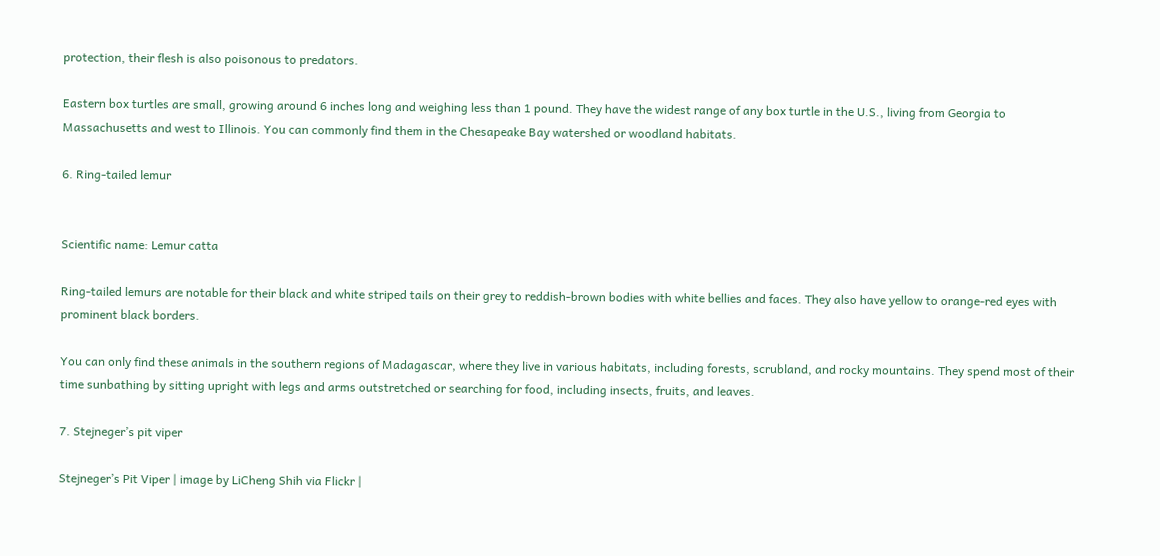protection, their flesh is also poisonous to predators.

Eastern box turtles are small, growing around 6 inches long and weighing less than 1 pound. They have the widest range of any box turtle in the U.S., living from Georgia to Massachusetts and west to Illinois. You can commonly find them in the Chesapeake Bay watershed or woodland habitats.

6. Ring-tailed lemur


Scientific name: Lemur catta

Ring-tailed lemurs are notable for their black and white striped tails on their grey to reddish-brown bodies with white bellies and faces. They also have yellow to orange-red eyes with prominent black borders.

You can only find these animals in the southern regions of Madagascar, where they live in various habitats, including forests, scrubland, and rocky mountains. They spend most of their time sunbathing by sitting upright with legs and arms outstretched or searching for food, including insects, fruits, and leaves.

7. Stejneger’s pit viper

Stejneger’s Pit Viper | image by LiCheng Shih via Flickr |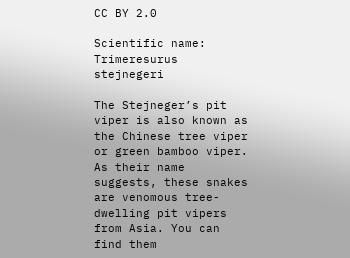CC BY 2.0

Scientific name: Trimeresurus stejnegeri

The Stejneger’s pit viper is also known as the Chinese tree viper or green bamboo viper. As their name suggests, these snakes are venomous tree-dwelling pit vipers from Asia. You can find them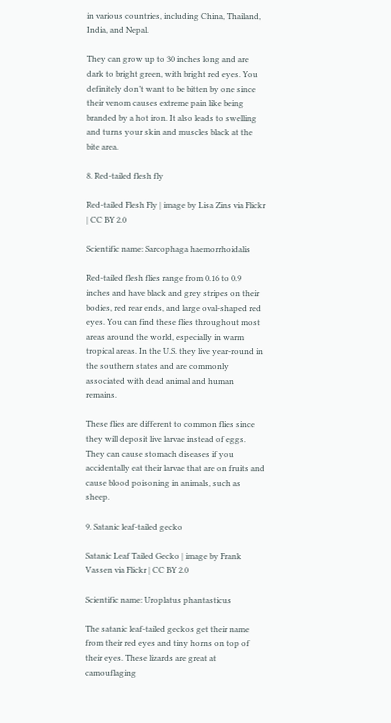in various countries, including China, Thailand, India, and Nepal.

They can grow up to 30 inches long and are dark to bright green, with bright red eyes. You definitely don’t want to be bitten by one since their venom causes extreme pain like being branded by a hot iron. It also leads to swelling and turns your skin and muscles black at the bite area.

8. Red-tailed flesh fly

Red-tailed Flesh Fly | image by Lisa Zins via Flickr | CC BY 2.0

Scientific name: Sarcophaga haemorrhoidalis

Red-tailed flesh flies range from 0.16 to 0.9 inches and have black and grey stripes on their bodies, red rear ends, and large oval-shaped red eyes. You can find these flies throughout most areas around the world, especially in warm tropical areas. In the U.S. they live year-round in the southern states and are commonly associated with dead animal and human remains.

These flies are different to common flies since they will deposit live larvae instead of eggs. They can cause stomach diseases if you accidentally eat their larvae that are on fruits and cause blood poisoning in animals, such as sheep.

9. Satanic leaf-tailed gecko

Satanic Leaf Tailed Gecko | image by Frank Vassen via Flickr | CC BY 2.0

Scientific name: Uroplatus phantasticus

The satanic leaf-tailed geckos get their name from their red eyes and tiny horns on top of their eyes. These lizards are great at camouflaging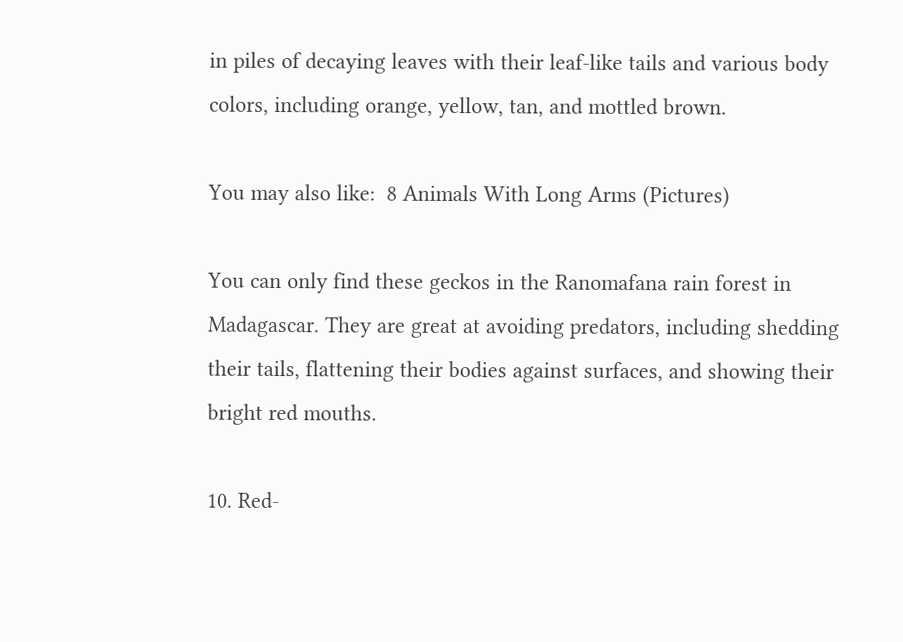in piles of decaying leaves with their leaf-like tails and various body colors, including orange, yellow, tan, and mottled brown.

You may also like:  8 Animals With Long Arms (Pictures)

You can only find these geckos in the Ranomafana rain forest in Madagascar. They are great at avoiding predators, including shedding their tails, flattening their bodies against surfaces, and showing their bright red mouths.

10. Red-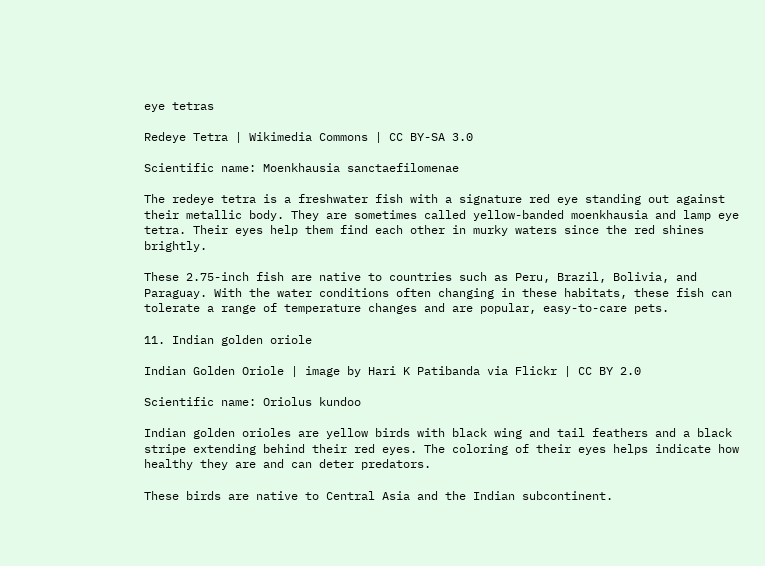eye tetras

Redeye Tetra | Wikimedia Commons | CC BY-SA 3.0

Scientific name: Moenkhausia sanctaefilomenae

The redeye tetra is a freshwater fish with a signature red eye standing out against their metallic body. They are sometimes called yellow-banded moenkhausia and lamp eye tetra. Their eyes help them find each other in murky waters since the red shines brightly.

These 2.75-inch fish are native to countries such as Peru, Brazil, Bolivia, and Paraguay. With the water conditions often changing in these habitats, these fish can tolerate a range of temperature changes and are popular, easy-to-care pets.

11. Indian golden oriole

Indian Golden Oriole | image by Hari K Patibanda via Flickr | CC BY 2.0

Scientific name: Oriolus kundoo

Indian golden orioles are yellow birds with black wing and tail feathers and a black stripe extending behind their red eyes. The coloring of their eyes helps indicate how healthy they are and can deter predators.

These birds are native to Central Asia and the Indian subcontinent.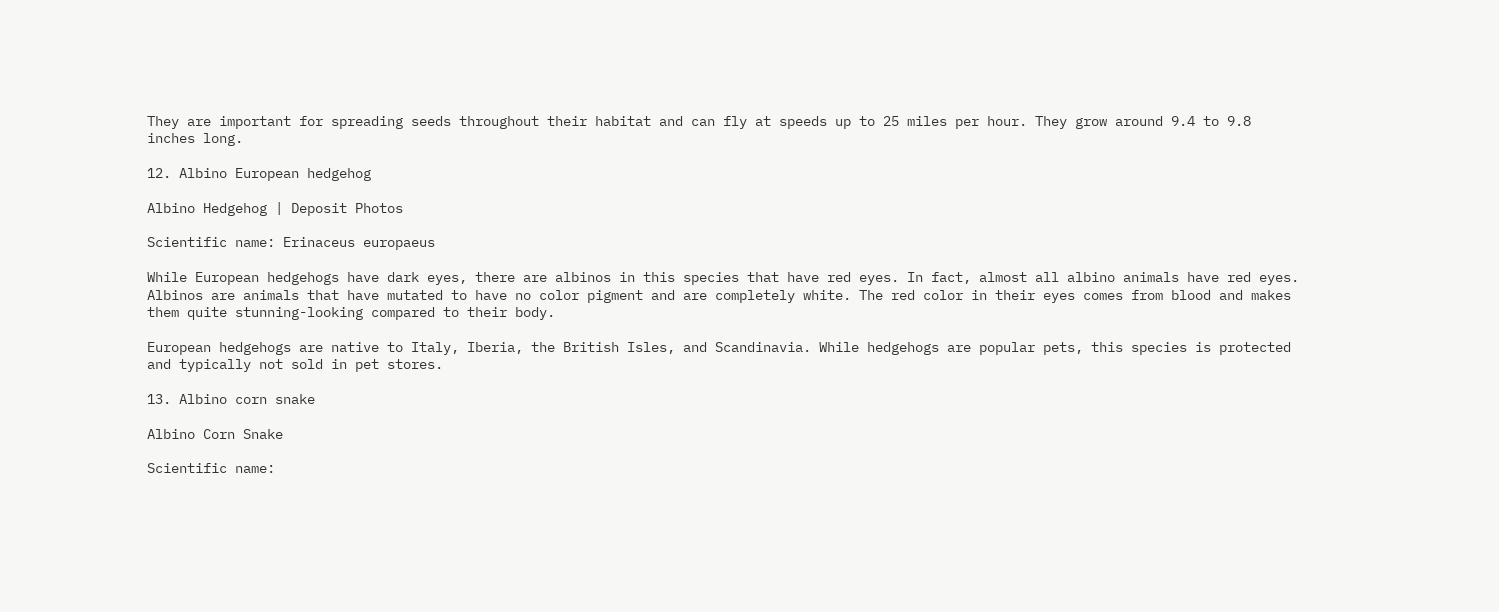They are important for spreading seeds throughout their habitat and can fly at speeds up to 25 miles per hour. They grow around 9.4 to 9.8 inches long.

12. Albino European hedgehog

Albino Hedgehog | Deposit Photos

Scientific name: Erinaceus europaeus

While European hedgehogs have dark eyes, there are albinos in this species that have red eyes. In fact, almost all albino animals have red eyes. Albinos are animals that have mutated to have no color pigment and are completely white. The red color in their eyes comes from blood and makes them quite stunning-looking compared to their body.

European hedgehogs are native to Italy, Iberia, the British Isles, and Scandinavia. While hedgehogs are popular pets, this species is protected and typically not sold in pet stores.

13. Albino corn snake

Albino Corn Snake

Scientific name: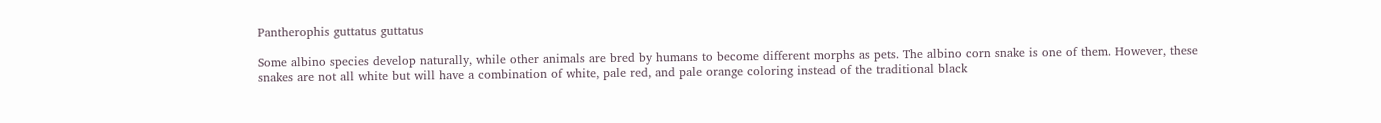Pantherophis guttatus guttatus

Some albino species develop naturally, while other animals are bred by humans to become different morphs as pets. The albino corn snake is one of them. However, these snakes are not all white but will have a combination of white, pale red, and pale orange coloring instead of the traditional black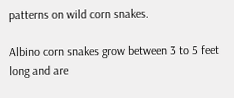patterns on wild corn snakes.

Albino corn snakes grow between 3 to 5 feet long and are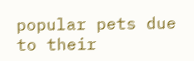popular pets due to their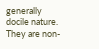generally docile nature. They are non-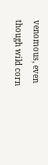venomous, even though wild corn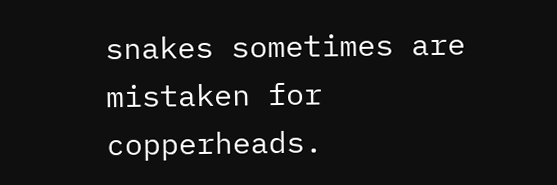snakes sometimes are mistaken for copperheads.